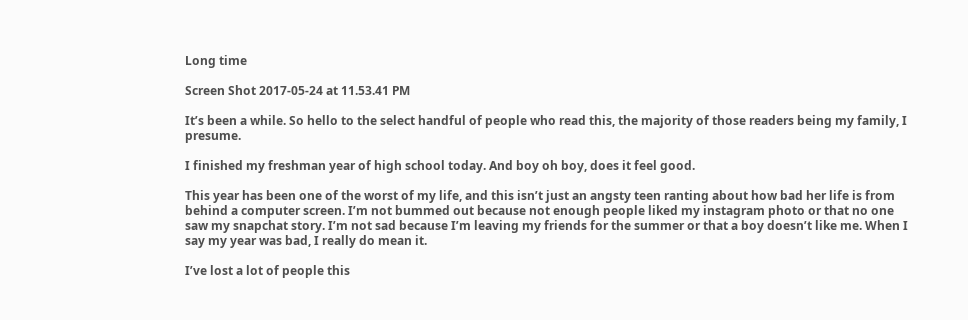Long time

Screen Shot 2017-05-24 at 11.53.41 PM

It’s been a while. So hello to the select handful of people who read this, the majority of those readers being my family, I presume.

I finished my freshman year of high school today. And boy oh boy, does it feel good.

This year has been one of the worst of my life, and this isn’t just an angsty teen ranting about how bad her life is from behind a computer screen. I’m not bummed out because not enough people liked my instagram photo or that no one saw my snapchat story. I’m not sad because I’m leaving my friends for the summer or that a boy doesn’t like me. When I say my year was bad, I really do mean it.

I’ve lost a lot of people this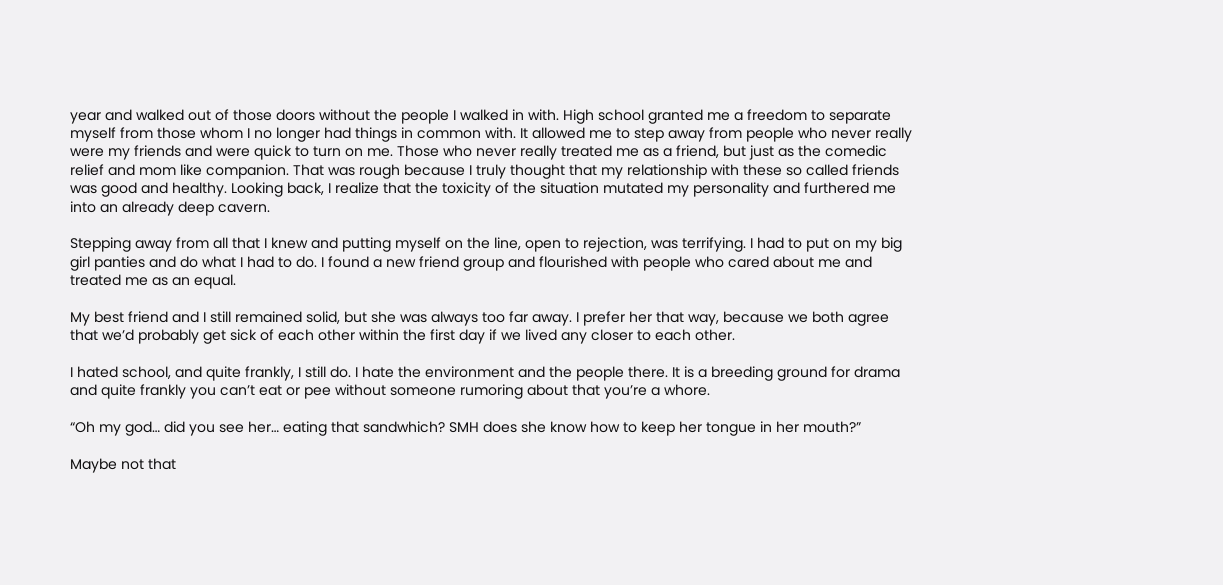year and walked out of those doors without the people I walked in with. High school granted me a freedom to separate myself from those whom I no longer had things in common with. It allowed me to step away from people who never really were my friends and were quick to turn on me. Those who never really treated me as a friend, but just as the comedic relief and mom like companion. That was rough because I truly thought that my relationship with these so called friends was good and healthy. Looking back, I realize that the toxicity of the situation mutated my personality and furthered me into an already deep cavern.

Stepping away from all that I knew and putting myself on the line, open to rejection, was terrifying. I had to put on my big girl panties and do what I had to do. I found a new friend group and flourished with people who cared about me and treated me as an equal.

My best friend and I still remained solid, but she was always too far away. I prefer her that way, because we both agree that we’d probably get sick of each other within the first day if we lived any closer to each other.

I hated school, and quite frankly, I still do. I hate the environment and the people there. It is a breeding ground for drama and quite frankly you can’t eat or pee without someone rumoring about that you’re a whore.

“Oh my god… did you see her… eating that sandwhich? SMH does she know how to keep her tongue in her mouth?”

Maybe not that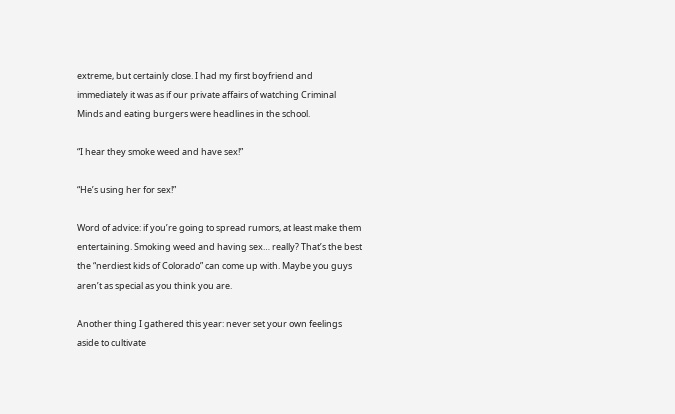extreme, but certainly close. I had my first boyfriend and immediately it was as if our private affairs of watching Criminal Minds and eating burgers were headlines in the school.

“I hear they smoke weed and have sex!”

“He’s using her for sex!”

Word of advice: if you’re going to spread rumors, at least make them entertaining. Smoking weed and having sex… really? That’s the best the “nerdiest kids of Colorado” can come up with. Maybe you guys aren’t as special as you think you are.

Another thing I gathered this year: never set your own feelings aside to cultivate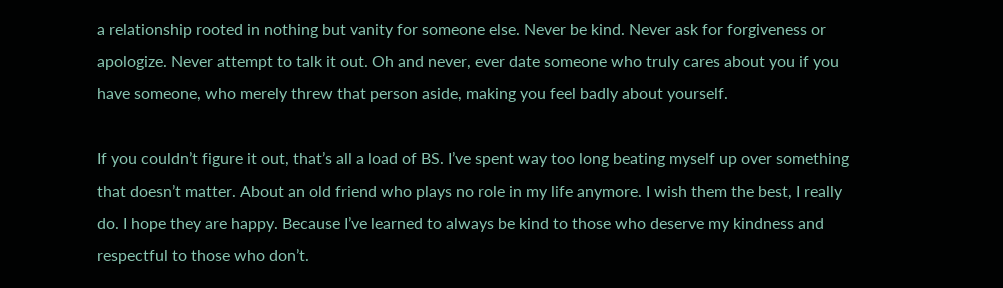a relationship rooted in nothing but vanity for someone else. Never be kind. Never ask for forgiveness or apologize. Never attempt to talk it out. Oh and never, ever date someone who truly cares about you if you have someone, who merely threw that person aside, making you feel badly about yourself.

If you couldn’t figure it out, that’s all a load of BS. I’ve spent way too long beating myself up over something that doesn’t matter. About an old friend who plays no role in my life anymore. I wish them the best, I really do. I hope they are happy. Because I’ve learned to always be kind to those who deserve my kindness and respectful to those who don’t.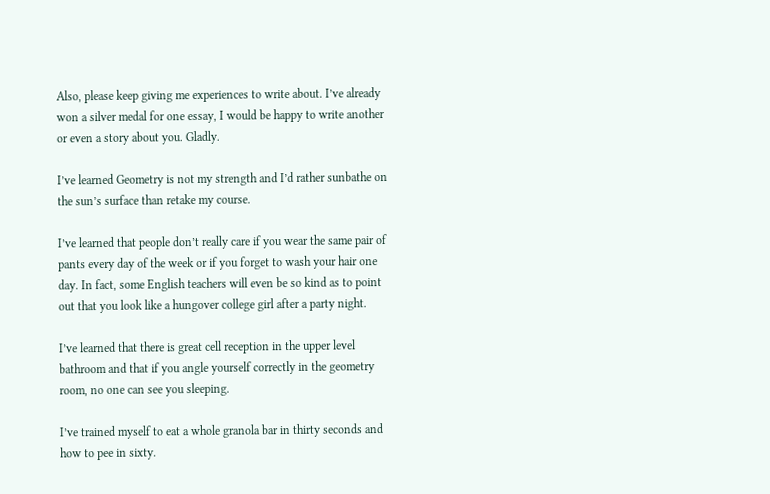Also, please keep giving me experiences to write about. I’ve already won a silver medal for one essay, I would be happy to write another or even a story about you. Gladly.

I’ve learned Geometry is not my strength and I’d rather sunbathe on the sun’s surface than retake my course.

I’ve learned that people don’t really care if you wear the same pair of pants every day of the week or if you forget to wash your hair one day. In fact, some English teachers will even be so kind as to point out that you look like a hungover college girl after a party night.

I’ve learned that there is great cell reception in the upper level bathroom and that if you angle yourself correctly in the geometry room, no one can see you sleeping.

I’ve trained myself to eat a whole granola bar in thirty seconds and how to pee in sixty.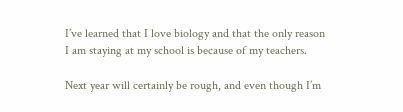I’ve learned that I love biology and that the only reason I am staying at my school is because of my teachers.

Next year will certainly be rough, and even though I’m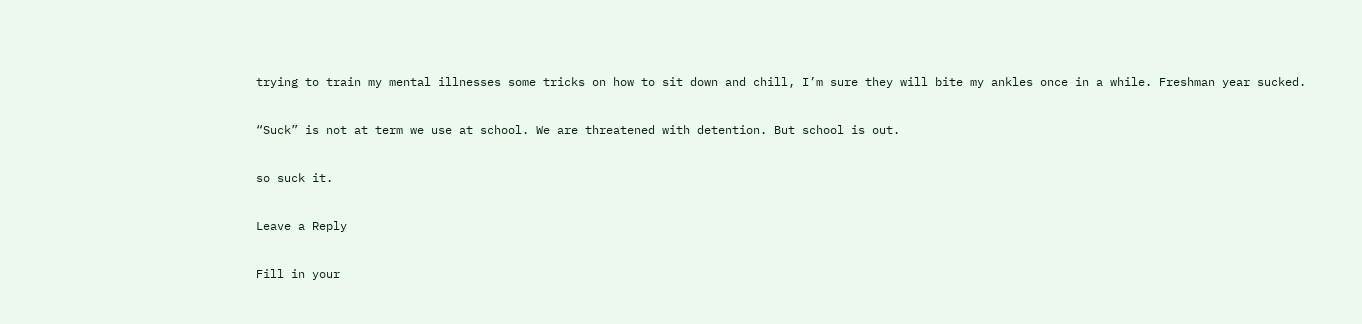trying to train my mental illnesses some tricks on how to sit down and chill, I’m sure they will bite my ankles once in a while. Freshman year sucked.

“Suck” is not at term we use at school. We are threatened with detention. But school is out.

so suck it.

Leave a Reply

Fill in your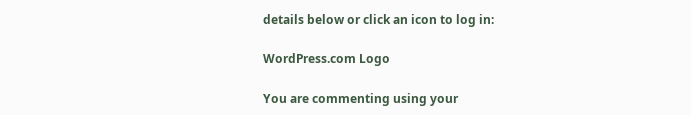details below or click an icon to log in:

WordPress.com Logo

You are commenting using your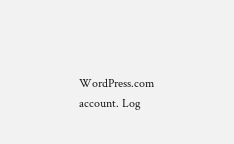WordPress.com account. Log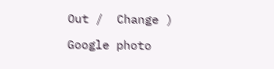Out /  Change )

Google photo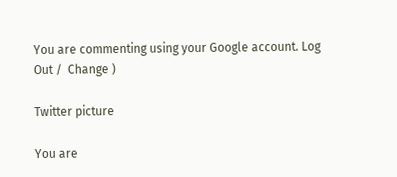You are commenting using your Google account. Log Out /  Change )

Twitter picture

You are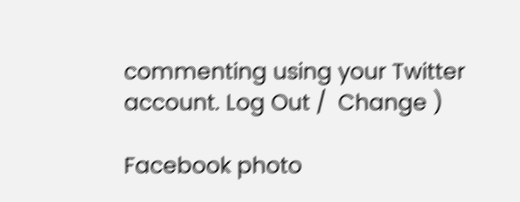commenting using your Twitter account. Log Out /  Change )

Facebook photo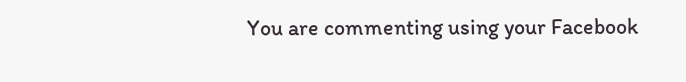You are commenting using your Facebook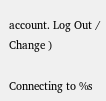account. Log Out /  Change )

Connecting to %s